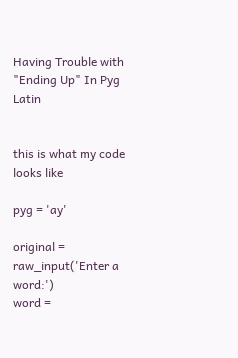Having Trouble with "Ending Up" In Pyg Latin


this is what my code looks like

pyg = 'ay'

original = raw_input('Enter a word:')
word =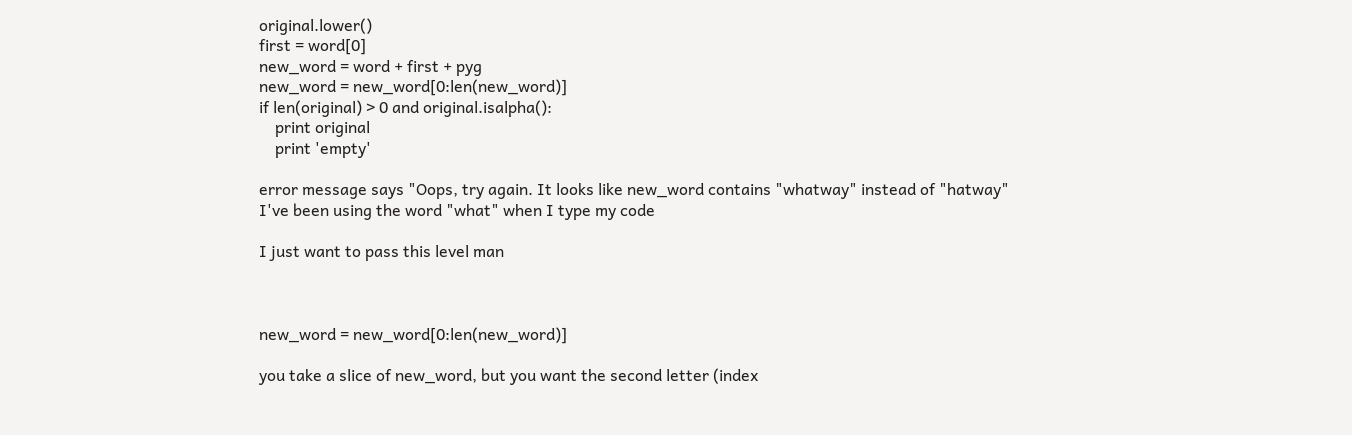original.lower()
first = word[0]
new_word = word + first + pyg
new_word = new_word[0:len(new_word)]
if len(original) > 0 and original.isalpha():
    print original
    print 'empty'

error message says "Oops, try again. It looks like new_word contains "whatway" instead of "hatway"
I've been using the word "what" when I type my code

I just want to pass this level man



new_word = new_word[0:len(new_word)]

you take a slice of new_word, but you want the second letter (index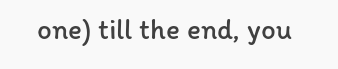one) till the end, you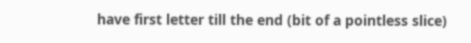have first letter till the end (bit of a pointless slice)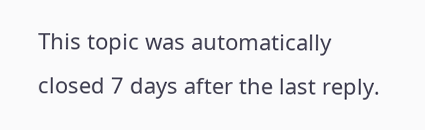This topic was automatically closed 7 days after the last reply.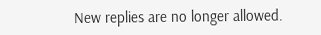New replies are no longer allowed.